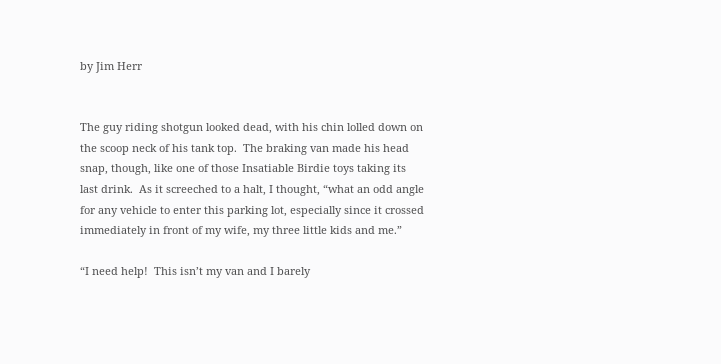by Jim Herr


The guy riding shotgun looked dead, with his chin lolled down on the scoop neck of his tank top.  The braking van made his head snap, though, like one of those Insatiable Birdie toys taking its last drink.  As it screeched to a halt, I thought, “what an odd angle for any vehicle to enter this parking lot, especially since it crossed immediately in front of my wife, my three little kids and me.”

“I need help!  This isn’t my van and I barely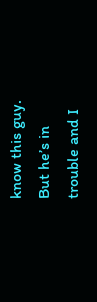know this guy.  But he’s in trouble and I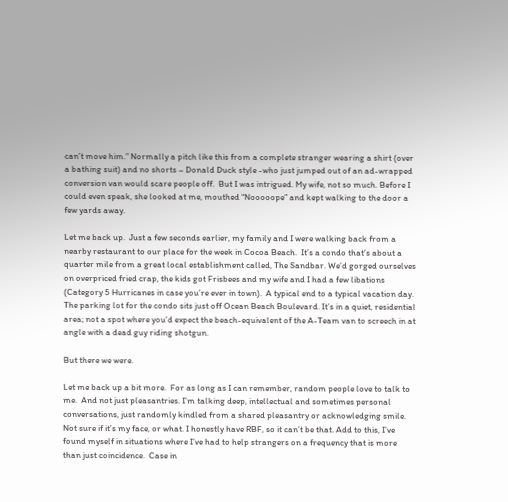can’t move him.” Normally a pitch like this from a complete stranger wearing a shirt (over a bathing suit) and no shorts – Donald Duck style -who just jumped out of an ad-wrapped conversion van would scare people off.  But I was intrigued. My wife, not so much. Before I could even speak, she looked at me, mouthed “Nooooope” and kept walking to the door a few yards away.

Let me back up.  Just a few seconds earlier, my family and I were walking back from a nearby restaurant to our place for the week in Cocoa Beach.  It’s a condo that’s about a quarter mile from a great local establishment called, The Sandbar. We’d gorged ourselves on overpriced fried crap, the kids got Frisbees and my wife and I had a few libations (Category 5 Hurricanes in case you’re ever in town).  A typical end to a typical vacation day. The parking lot for the condo sits just off Ocean Beach Boulevard. It’s in a quiet, residential area; not a spot where you’d expect the beach-equivalent of the A-Team van to screech in at angle with a dead guy riding shotgun.

But there we were.

Let me back up a bit more.  For as long as I can remember, random people love to talk to me.  And not just pleasantries. I’m talking deep, intellectual and sometimes personal conversations, just randomly kindled from a shared pleasantry or acknowledging smile.  Not sure if it’s my face, or what. I honestly have RBF, so it can’t be that. Add to this, I’ve found myself in situations where I’ve had to help strangers on a frequency that is more than just coincidence.  Case in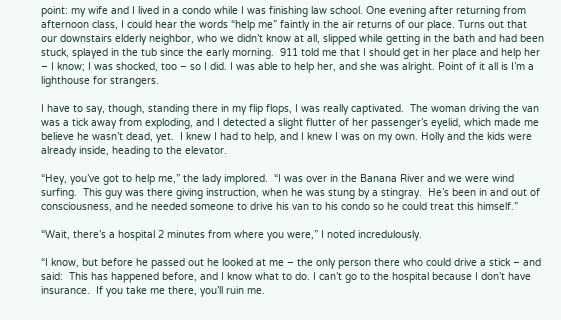point: my wife and I lived in a condo while I was finishing law school. One evening after returning from afternoon class, I could hear the words “help me” faintly in the air returns of our place. Turns out that our downstairs elderly neighbor, who we didn’t know at all, slipped while getting in the bath and had been stuck, splayed in the tub since the early morning.  911 told me that I should get in her place and help her – I know; I was shocked, too – so I did. I was able to help her, and she was alright. Point of it all is I’m a lighthouse for strangers.

I have to say, though, standing there in my flip flops, I was really captivated.  The woman driving the van was a tick away from exploding, and I detected a slight flutter of her passenger’s eyelid, which made me believe he wasn’t dead, yet.  I knew I had to help, and I knew I was on my own. Holly and the kids were already inside, heading to the elevator.

“Hey, you’ve got to help me,” the lady implored.  “I was over in the Banana River and we were wind surfing.  This guy was there giving instruction, when he was stung by a stingray.  He’s been in and out of consciousness, and he needed someone to drive his van to his condo so he could treat this himself.”

“Wait, there’s a hospital 2 minutes from where you were,” I noted incredulously.

“I know, but before he passed out he looked at me – the only person there who could drive a stick – and said:  This has happened before, and I know what to do. I can’t go to the hospital because I don’t have insurance.  If you take me there, you’ll ruin me.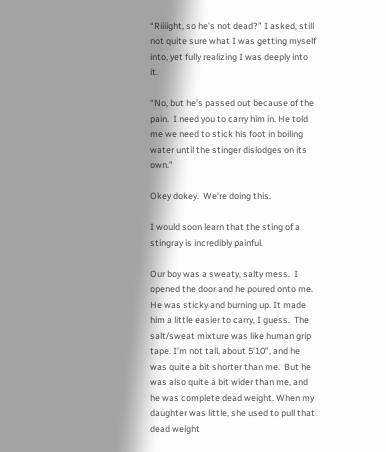“Riiiight, so he’s not dead?” I asked, still not quite sure what I was getting myself into, yet fully realizing I was deeply into it.

“No, but he’s passed out because of the pain.  I need you to carry him in. He told me we need to stick his foot in boiling water until the stinger dislodges on its own.”

Okey dokey.  We’re doing this.

I would soon learn that the sting of a stingray is incredibly painful.

Our boy was a sweaty, salty mess.  I opened the door and he poured onto me.  He was sticky and burning up. It made him a little easier to carry, I guess.  The salt/sweat mixture was like human grip tape. I’m not tall, about 5’10”, and he was quite a bit shorter than me.  But he was also quite a bit wider than me, and he was complete dead weight. When my daughter was little, she used to pull that dead weight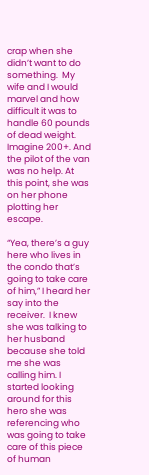crap when she didn’t want to do something.  My wife and I would marvel and how difficult it was to handle 60 pounds of dead weight. Imagine 200+. And the pilot of the van was no help. At this point, she was on her phone plotting her escape.

“Yea, there’s a guy here who lives in the condo that’s going to take care of him,” I heard her say into the receiver.  I knew she was talking to her husband because she told me she was calling him. I started looking around for this hero she was referencing who was going to take care of this piece of human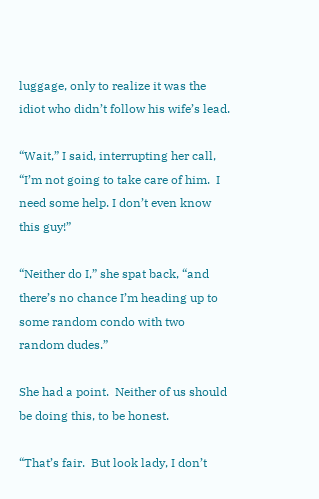luggage, only to realize it was the idiot who didn’t follow his wife’s lead.

“Wait,” I said, interrupting her call, “I’m not going to take care of him.  I need some help. I don’t even know this guy!”

“Neither do I,” she spat back, “and there’s no chance I’m heading up to some random condo with two random dudes.”

She had a point.  Neither of us should be doing this, to be honest.

“That’s fair.  But look lady, I don’t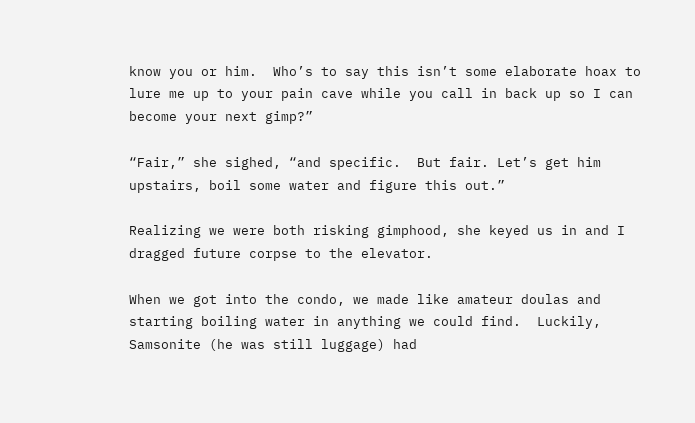know you or him.  Who’s to say this isn’t some elaborate hoax to lure me up to your pain cave while you call in back up so I can become your next gimp?”

“Fair,” she sighed, “and specific.  But fair. Let’s get him upstairs, boil some water and figure this out.”

Realizing we were both risking gimphood, she keyed us in and I dragged future corpse to the elevator.

When we got into the condo, we made like amateur doulas and starting boiling water in anything we could find.  Luckily, Samsonite (he was still luggage) had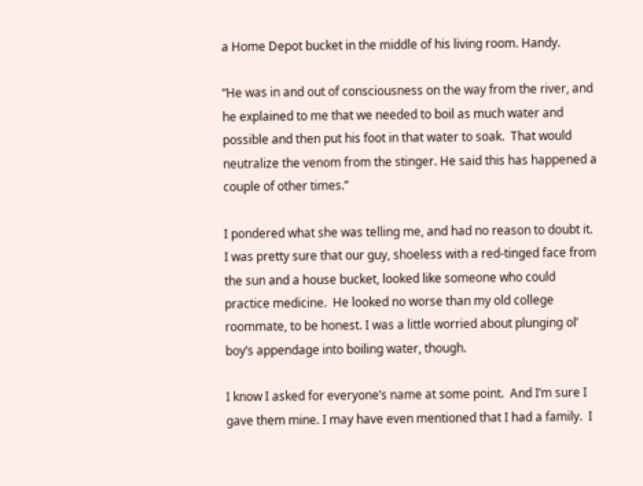a Home Depot bucket in the middle of his living room. Handy.

“He was in and out of consciousness on the way from the river, and he explained to me that we needed to boil as much water and possible and then put his foot in that water to soak.  That would neutralize the venom from the stinger. He said this has happened a couple of other times.”

I pondered what she was telling me, and had no reason to doubt it.  I was pretty sure that our guy, shoeless with a red-tinged face from the sun and a house bucket, looked like someone who could practice medicine.  He looked no worse than my old college roommate, to be honest. I was a little worried about plunging ol’ boy’s appendage into boiling water, though.

I know I asked for everyone’s name at some point.  And I’m sure I gave them mine. I may have even mentioned that I had a family.  I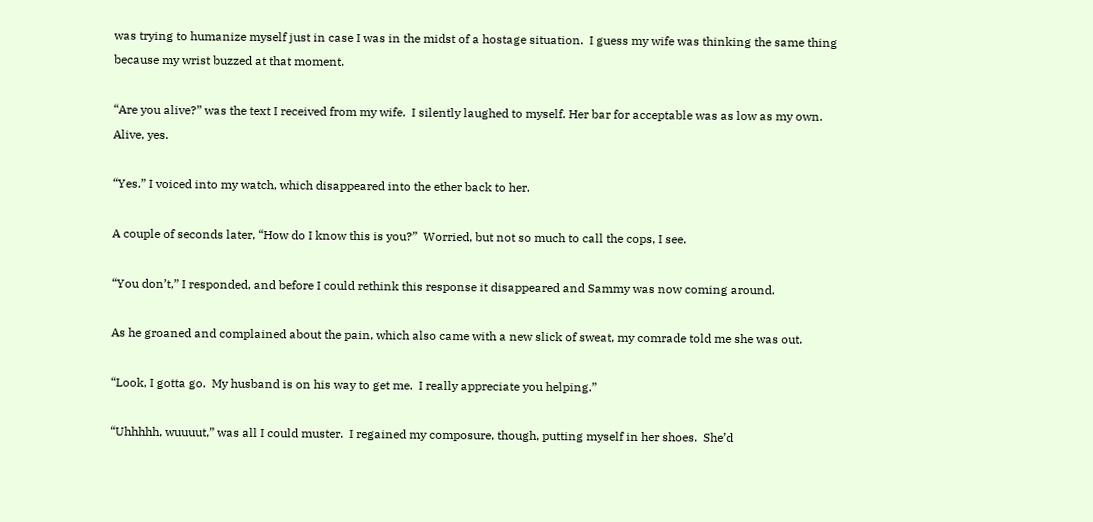was trying to humanize myself just in case I was in the midst of a hostage situation.  I guess my wife was thinking the same thing because my wrist buzzed at that moment.

“Are you alive?” was the text I received from my wife.  I silently laughed to myself. Her bar for acceptable was as low as my own.  Alive, yes.

“Yes.” I voiced into my watch, which disappeared into the ether back to her.

A couple of seconds later, “How do I know this is you?”  Worried, but not so much to call the cops, I see.

“You don’t,” I responded, and before I could rethink this response it disappeared and Sammy was now coming around.

As he groaned and complained about the pain, which also came with a new slick of sweat, my comrade told me she was out.

“Look, I gotta go.  My husband is on his way to get me.  I really appreciate you helping.”

“Uhhhhh, wuuuut,” was all I could muster.  I regained my composure, though, putting myself in her shoes.  She’d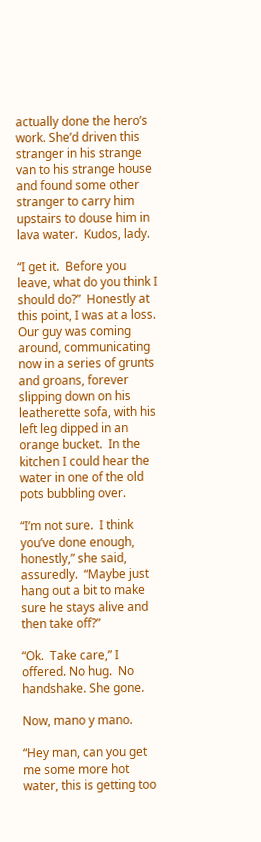actually done the hero’s work. She’d driven this stranger in his strange van to his strange house and found some other stranger to carry him upstairs to douse him in lava water.  Kudos, lady.

“I get it.  Before you leave, what do you think I should do?”  Honestly at this point, I was at a loss. Our guy was coming around, communicating now in a series of grunts and groans, forever slipping down on his leatherette sofa, with his left leg dipped in an orange bucket.  In the kitchen I could hear the water in one of the old pots bubbling over.

“I’m not sure.  I think you’ve done enough, honestly,” she said, assuredly.  “Maybe just hang out a bit to make sure he stays alive and then take off?”

“Ok.  Take care,” I offered. No hug.  No handshake. She gone.

Now, mano y mano.

“Hey man, can you get me some more hot water, this is getting too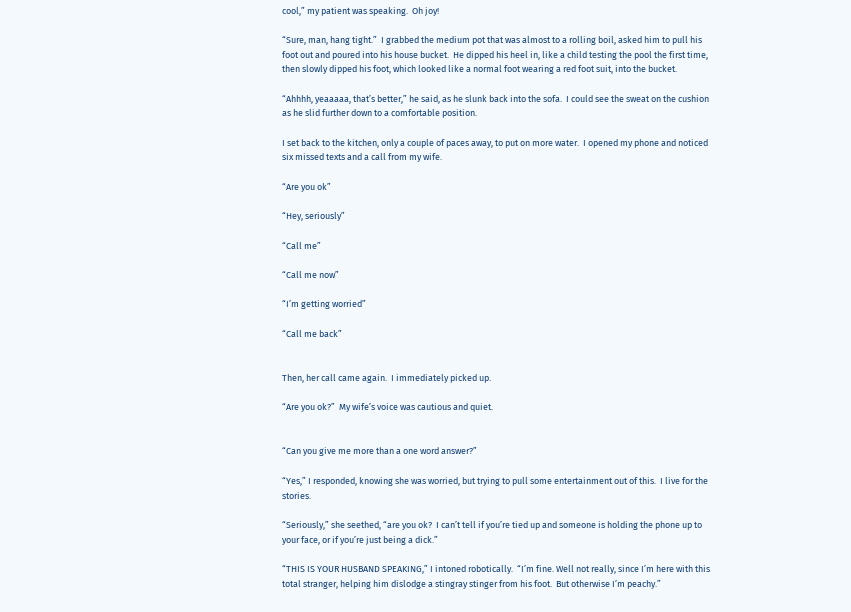cool,” my patient was speaking.  Oh joy!

“Sure, man, hang tight.”  I grabbed the medium pot that was almost to a rolling boil, asked him to pull his foot out and poured into his house bucket.  He dipped his heel in, like a child testing the pool the first time, then slowly dipped his foot, which looked like a normal foot wearing a red foot suit, into the bucket.

“Ahhhh, yeaaaaa, that’s better,” he said, as he slunk back into the sofa.  I could see the sweat on the cushion as he slid further down to a comfortable position.

I set back to the kitchen, only a couple of paces away, to put on more water.  I opened my phone and noticed six missed texts and a call from my wife.

“Are you ok”

“Hey, seriously”

“Call me”

“Call me now”

“I’m getting worried”

“Call me back”


Then, her call came again.  I immediately picked up.

“Are you ok?”  My wife’s voice was cautious and quiet.


“Can you give me more than a one word answer?”

“Yes,” I responded, knowing she was worried, but trying to pull some entertainment out of this.  I live for the stories.

“Seriously,” she seethed, “are you ok?  I can’t tell if you’re tied up and someone is holding the phone up to your face, or if you’re just being a dick.”

“THIS IS YOUR HUSBAND SPEAKING,” I intoned robotically.  “I’m fine. Well not really, since I’m here with this total stranger, helping him dislodge a stingray stinger from his foot.  But otherwise I’m peachy.”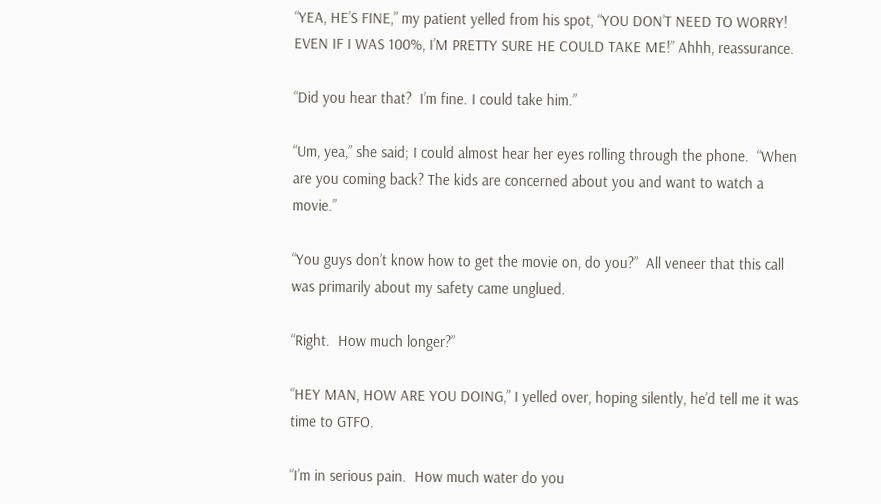“YEA, HE’S FINE,” my patient yelled from his spot, “YOU DON’T NEED TO WORRY!  EVEN IF I WAS 100%, I’M PRETTY SURE HE COULD TAKE ME!” Ahhh, reassurance.

“Did you hear that?  I’m fine. I could take him.”

“Um, yea,” she said; I could almost hear her eyes rolling through the phone.  “When are you coming back? The kids are concerned about you and want to watch a movie.”

“You guys don’t know how to get the movie on, do you?”  All veneer that this call was primarily about my safety came unglued.

“Right.  How much longer?”

“HEY MAN, HOW ARE YOU DOING,” I yelled over, hoping silently, he’d tell me it was time to GTFO.

“I’m in serious pain.  How much water do you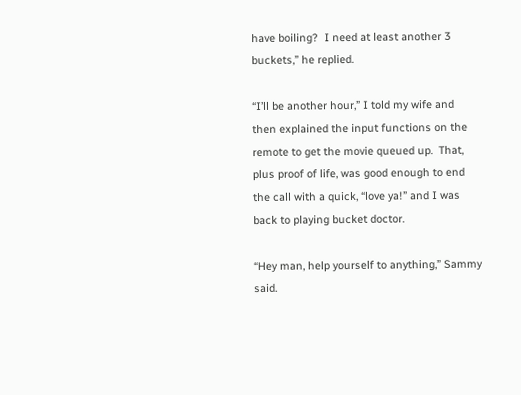have boiling?  I need at least another 3 buckets,” he replied.

“I’ll be another hour,” I told my wife and then explained the input functions on the remote to get the movie queued up.  That, plus proof of life, was good enough to end the call with a quick, “love ya!” and I was back to playing bucket doctor.

“Hey man, help yourself to anything,” Sammy said.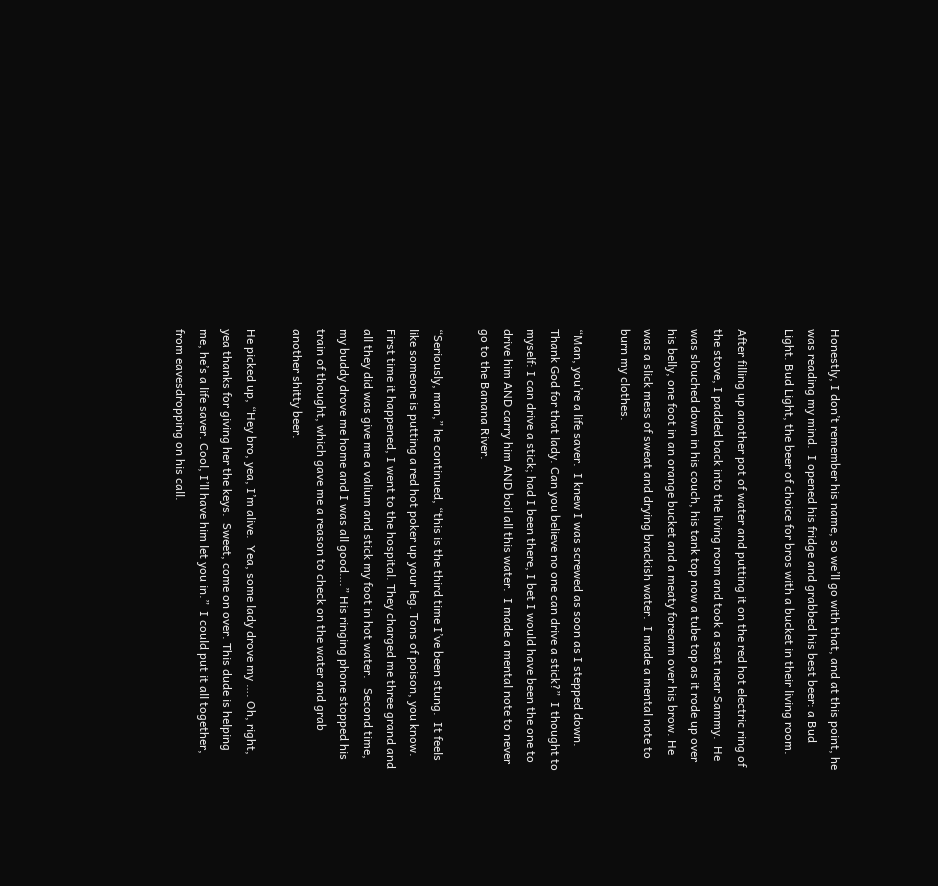Honestly, I don’t remember his name, so we’ll go with that, and at this point, he was reading my mind.  I opened his fridge and grabbed his best beer: a Bud Light. Bud Light, the beer of choice for bros with a bucket in their living room.

After filling up another pot of water and putting it on the red hot electric ring of the stove, I padded back into the living room and took a seat near Sammy.  He was slouched down in his couch, his tank top now a tube top as it rode up over his belly, one foot in an orange bucket and a meaty forearm over his brow. He was a slick mess of sweat and drying brackish water.  I made a mental note to burn my clothes.

“Man, you’re a life saver.  I knew I was screwed as soon as I stepped down.  Thank God for that lady. Can you believe no one can drive a stick?”  I thought to myself: I can drive a stick; had I been there, I bet I would have been the one to drive him AND carry him AND boil all this water.  I made a mental note to never go to the Banana River.

“Seriously, man,” he continued, “this is the third time I’ve been stung.  It feels like someone is putting a red hot poker up your leg. Tons of poison, you know.  First time it happened, I went to the hospital. They charged me three grand and all they did was give me a valium and stick my foot in hot water.   Second time, my buddy drove me home and I was all good….” His ringing phone stopped his train of thought, which gave me a reason to check on the water and grab another shitty beer.

He picked up, “Hey bro, yea, I’m alive.  Yea, some lady drove my …. Oh, right, yea thanks for giving her the keys.  Sweet, come on over. This dude is helping me, he’s a life saver. Cool, I’ll have him let you in.”  I could put it all together, from eavesdropping on his call.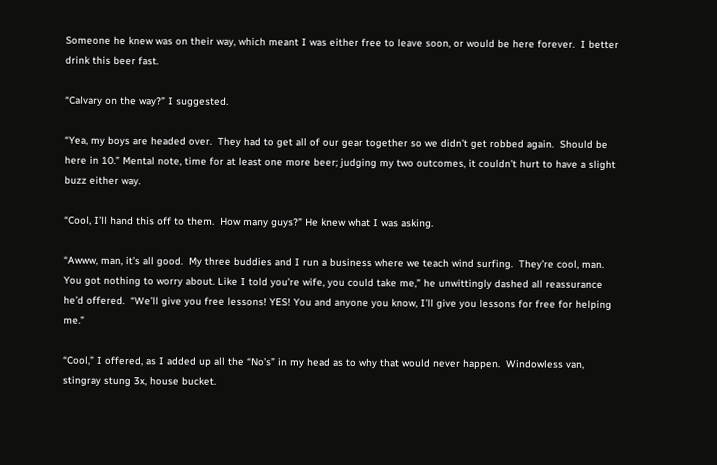Someone he knew was on their way, which meant I was either free to leave soon, or would be here forever.  I better drink this beer fast.

“Calvary on the way?” I suggested.

“Yea, my boys are headed over.  They had to get all of our gear together so we didn’t get robbed again.  Should be here in 10.” Mental note, time for at least one more beer; judging my two outcomes, it couldn’t hurt to have a slight buzz either way.

“Cool, I’ll hand this off to them.  How many guys?” He knew what I was asking.

“Awww, man, it’s all good.  My three buddies and I run a business where we teach wind surfing.  They’re cool, man. You got nothing to worry about. Like I told you’re wife, you could take me,” he unwittingly dashed all reassurance he’d offered.  “We’ll give you free lessons! YES! You and anyone you know, I’ll give you lessons for free for helping me.”

“Cool,” I offered, as I added up all the “No’s” in my head as to why that would never happen.  Windowless van, stingray stung 3x, house bucket.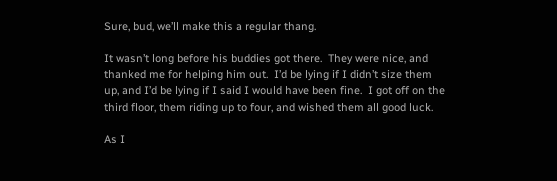Sure, bud, we’ll make this a regular thang.

It wasn’t long before his buddies got there.  They were nice, and thanked me for helping him out.  I’d be lying if I didn’t size them up, and I’d be lying if I said I would have been fine.  I got off on the third floor, them riding up to four, and wished them all good luck.

As I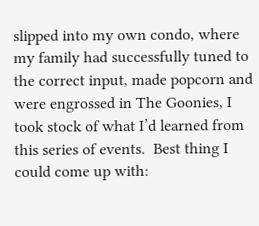slipped into my own condo, where my family had successfully tuned to the correct input, made popcorn and were engrossed in The Goonies, I took stock of what I’d learned from this series of events.  Best thing I could come up with: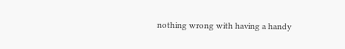nothing wrong with having a handy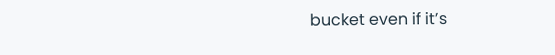bucket even if it’s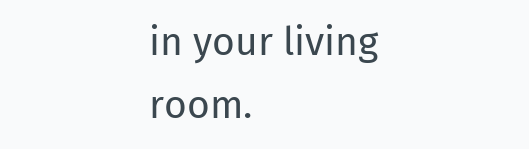in your living room.